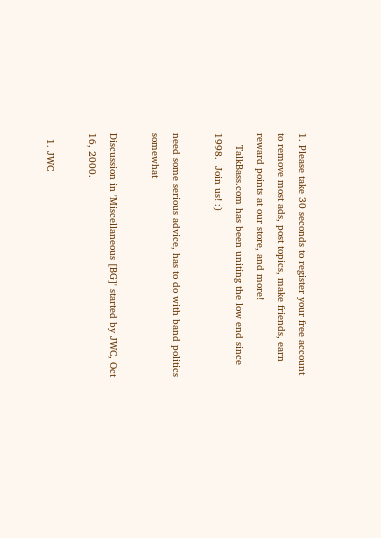1. Please take 30 seconds to register your free account to remove most ads, post topics, make friends, earn reward points at our store, and more!
    TalkBass.com has been uniting the low end since 1998.  Join us! :)

need some serious advice, has to do with band politics somewhat

Discussion in 'Miscellaneous [BG]' started by JWC, Oct 16, 2000.

  1. JWC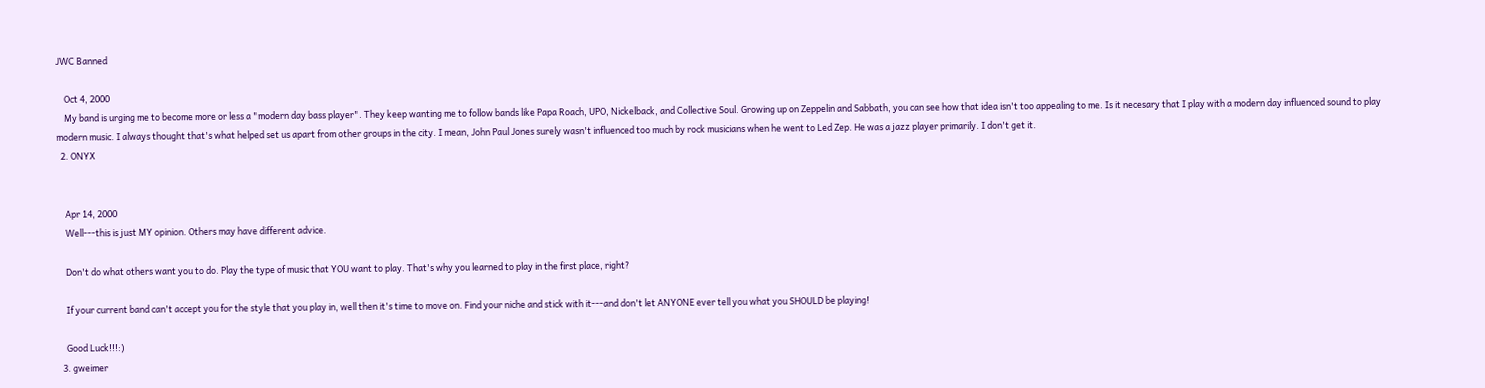JWC Banned

    Oct 4, 2000
    My band is urging me to become more or less a "modern day bass player". They keep wanting me to follow bands like Papa Roach, UPO, Nickelback, and Collective Soul. Growing up on Zeppelin and Sabbath, you can see how that idea isn't too appealing to me. Is it necesary that I play with a modern day influenced sound to play modern music. I always thought that's what helped set us apart from other groups in the city. I mean, John Paul Jones surely wasn't influenced too much by rock musicians when he went to Led Zep. He was a jazz player primarily. I don't get it.
  2. ONYX


    Apr 14, 2000
    Well---this is just MY opinion. Others may have different advice.

    Don't do what others want you to do. Play the type of music that YOU want to play. That's why you learned to play in the first place, right?

    If your current band can't accept you for the style that you play in, well then it's time to move on. Find your niche and stick with it---and don't let ANYONE ever tell you what you SHOULD be playing!

    Good Luck!!!:)
  3. gweimer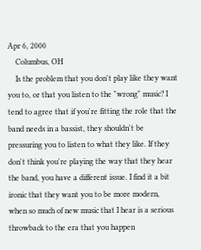Apr 6, 2000
    Columbus, OH
    Is the problem that you don't play like they want you to, or that you listen to the "wrong" music? I tend to agree that if you're fitting the role that the band needs in a bassist, they shouldn't be pressuring you to listen to what they like. If they don't think you're playing the way that they hear the band, you have a different issue. I find it a bit ironic that they want you to be more modern, when so much of new music that I hear is a serious throwback to the era that you happen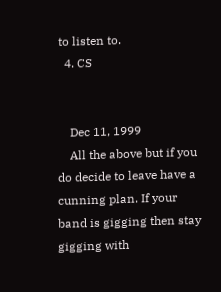to listen to.
  4. CS


    Dec 11, 1999
    All the above but if you do decide to leave have a cunning plan. If your band is gigging then stay gigging with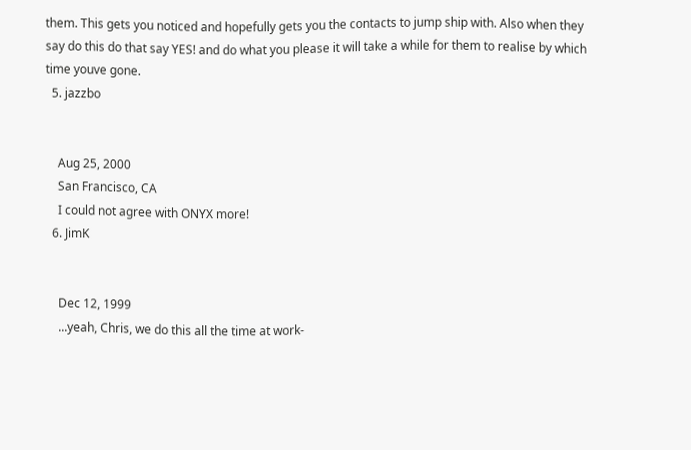them. This gets you noticed and hopefully gets you the contacts to jump ship with. Also when they say do this do that say YES! and do what you please it will take a while for them to realise by which time youve gone.
  5. jazzbo


    Aug 25, 2000
    San Francisco, CA
    I could not agree with ONYX more!
  6. JimK


    Dec 12, 1999
    ...yeah, Chris, we do this all the time at work-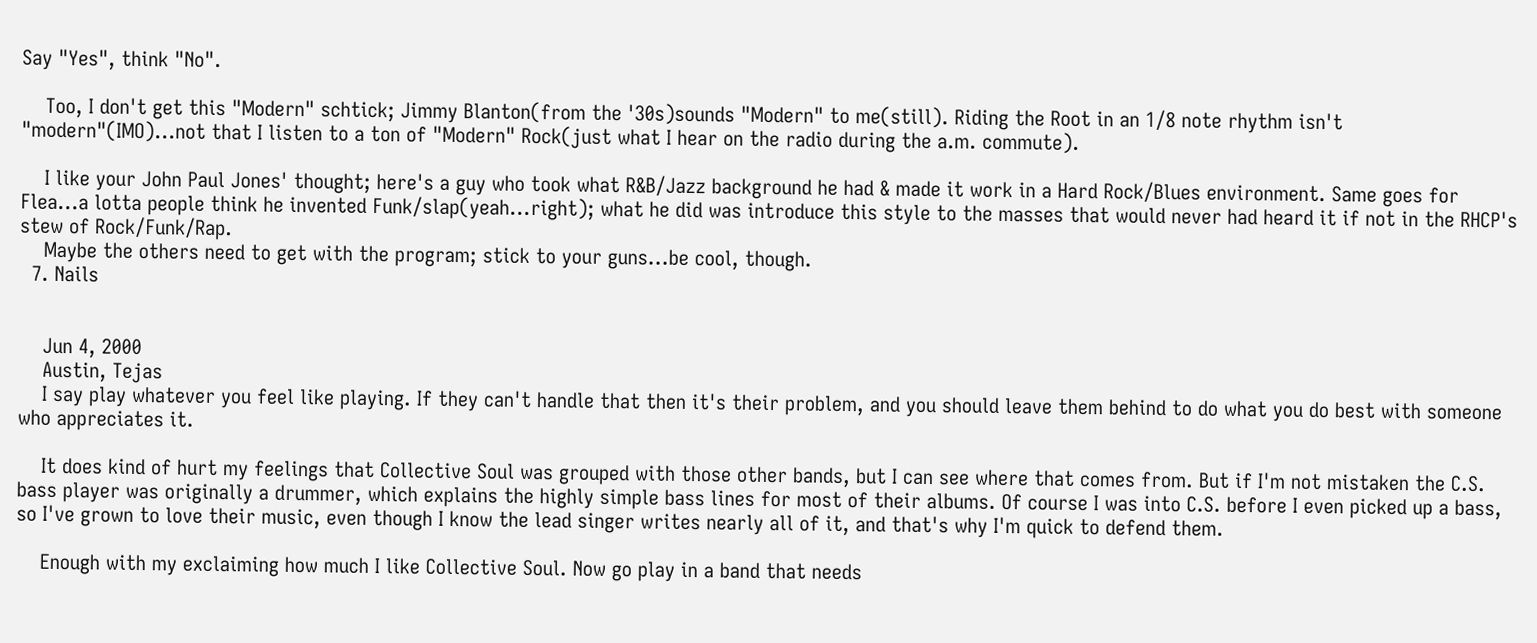Say "Yes", think "No".

    Too, I don't get this "Modern" schtick; Jimmy Blanton(from the '30s)sounds "Modern" to me(still). Riding the Root in an 1/8 note rhythm isn't "modern"(IMO)...not that I listen to a ton of "Modern" Rock(just what I hear on the radio during the a.m. commute).

    I like your John Paul Jones' thought; here's a guy who took what R&B/Jazz background he had & made it work in a Hard Rock/Blues environment. Same goes for Flea...a lotta people think he invented Funk/slap(yeah...right); what he did was introduce this style to the masses that would never had heard it if not in the RHCP's stew of Rock/Funk/Rap.
    Maybe the others need to get with the program; stick to your guns...be cool, though.
  7. Nails


    Jun 4, 2000
    Austin, Tejas
    I say play whatever you feel like playing. If they can't handle that then it's their problem, and you should leave them behind to do what you do best with someone who appreciates it.

    It does kind of hurt my feelings that Collective Soul was grouped with those other bands, but I can see where that comes from. But if I'm not mistaken the C.S. bass player was originally a drummer, which explains the highly simple bass lines for most of their albums. Of course I was into C.S. before I even picked up a bass, so I've grown to love their music, even though I know the lead singer writes nearly all of it, and that's why I'm quick to defend them.

    Enough with my exclaiming how much I like Collective Soul. Now go play in a band that needs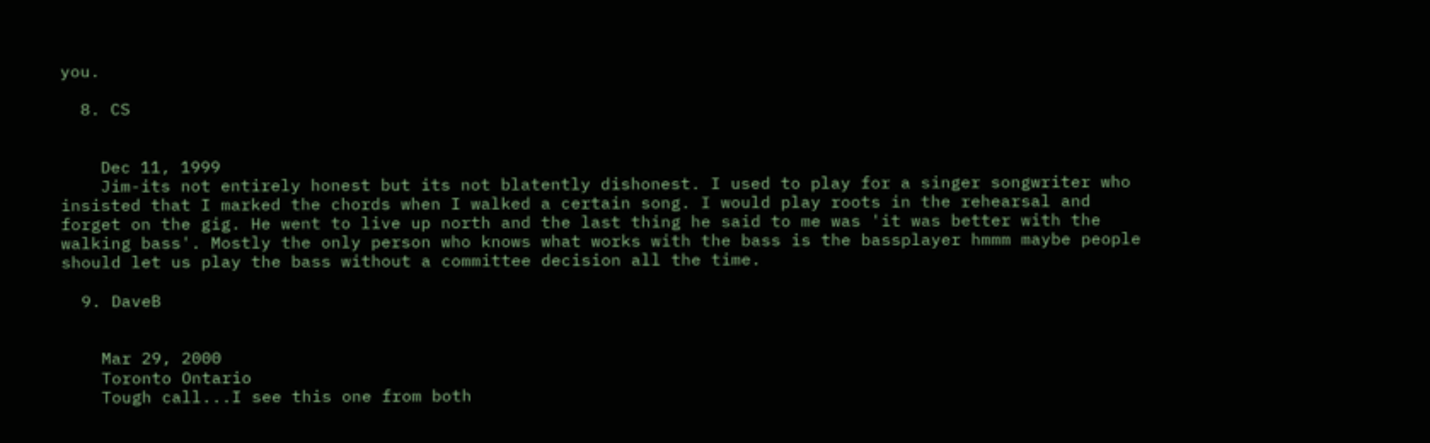you.

  8. CS


    Dec 11, 1999
    Jim-its not entirely honest but its not blatently dishonest. I used to play for a singer songwriter who insisted that I marked the chords when I walked a certain song. I would play roots in the rehearsal and forget on the gig. He went to live up north and the last thing he said to me was 'it was better with the walking bass'. Mostly the only person who knows what works with the bass is the bassplayer hmmm maybe people should let us play the bass without a committee decision all the time.

  9. DaveB


    Mar 29, 2000
    Toronto Ontario
    Tough call...I see this one from both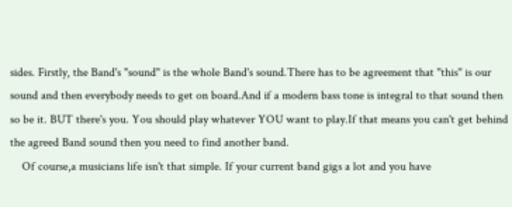sides. Firstly, the Band's "sound" is the whole Band's sound.There has to be agreement that "this" is our sound and then everybody needs to get on board.And if a modern bass tone is integral to that sound then so be it. BUT there's you. You should play whatever YOU want to play.If that means you can't get behind the agreed Band sound then you need to find another band.
    Of course,a musicians life isn't that simple. If your current band gigs a lot and you have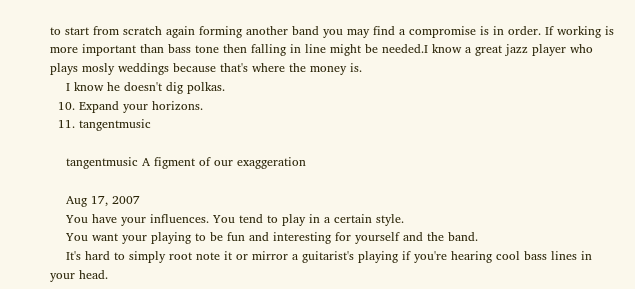to start from scratch again forming another band you may find a compromise is in order. If working is more important than bass tone then falling in line might be needed.I know a great jazz player who plays mosly weddings because that's where the money is.
    I know he doesn't dig polkas.
  10. Expand your horizons.
  11. tangentmusic

    tangentmusic A figment of our exaggeration

    Aug 17, 2007
    You have your influences. You tend to play in a certain style.
    You want your playing to be fun and interesting for yourself and the band.
    It's hard to simply root note it or mirror a guitarist's playing if you're hearing cool bass lines in your head.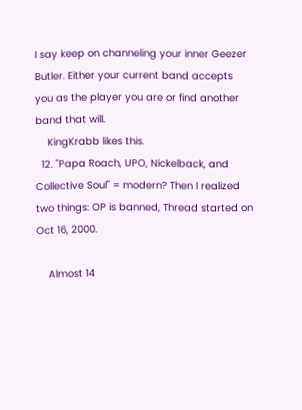I say keep on channeling your inner Geezer Butler. Either your current band accepts you as the player you are or find another band that will.
    KingKrabb likes this.
  12. "Papa Roach, UPO, Nickelback, and Collective Soul" = modern? Then I realized two things: OP is banned, Thread started on Oct 16, 2000.

    Almost 14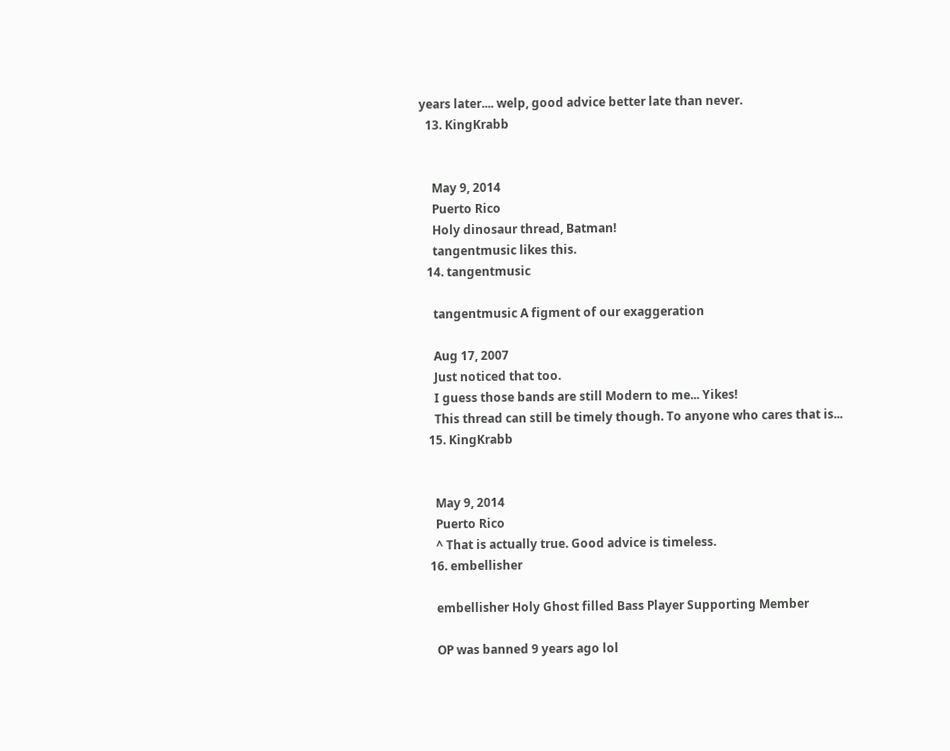years later.... welp, good advice better late than never.
  13. KingKrabb


    May 9, 2014
    Puerto Rico
    Holy dinosaur thread, Batman!
    tangentmusic likes this.
  14. tangentmusic

    tangentmusic A figment of our exaggeration

    Aug 17, 2007
    Just noticed that too.
    I guess those bands are still Modern to me... Yikes!
    This thread can still be timely though. To anyone who cares that is...
  15. KingKrabb


    May 9, 2014
    Puerto Rico
    ^ That is actually true. Good advice is timeless.
  16. embellisher

    embellisher Holy Ghost filled Bass Player Supporting Member

    OP was banned 9 years ago lol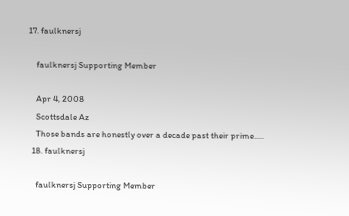17. faulknersj

    faulknersj Supporting Member

    Apr 4, 2008
    Scottsdale Az
    Those bands are honestly over a decade past their prime.....
  18. faulknersj

    faulknersj Supporting Member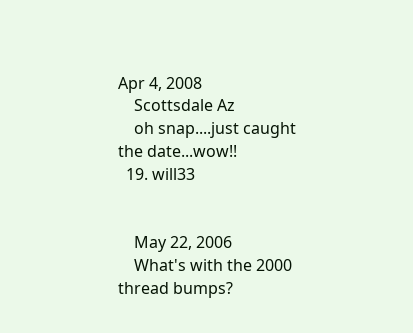Apr 4, 2008
    Scottsdale Az
    oh snap....just caught the date...wow!!
  19. will33


    May 22, 2006
    What's with the 2000 thread bumps?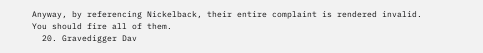Anyway, by referencing Nickelback, their entire complaint is rendered invalid. You should fire all of them.
  20. Gravedigger Dav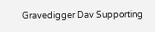Gravedigger Dav Supporting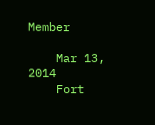Member

    Mar 13, 2014
    Fort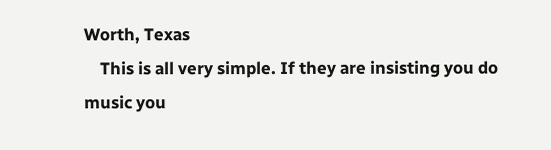Worth, Texas
    This is all very simple. If they are insisting you do music you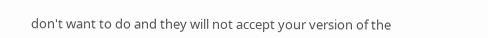don't want to do and they will not accept your version of the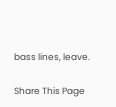bass lines, leave.

Share This Page